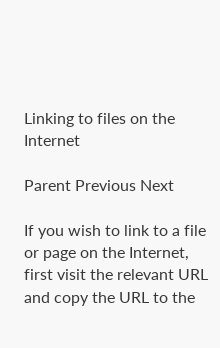Linking to files on the Internet

Parent Previous Next

If you wish to link to a file or page on the Internet, first visit the relevant URL and copy the URL to the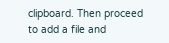clipboard. Then proceed to add a file and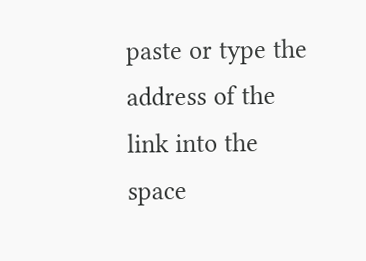paste or type the address of the link into the space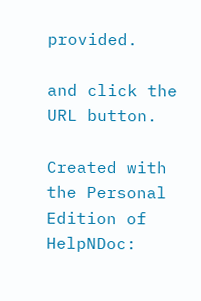provided.

and click the URL button.

Created with the Personal Edition of HelpNDoc: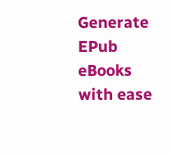Generate EPub eBooks with ease